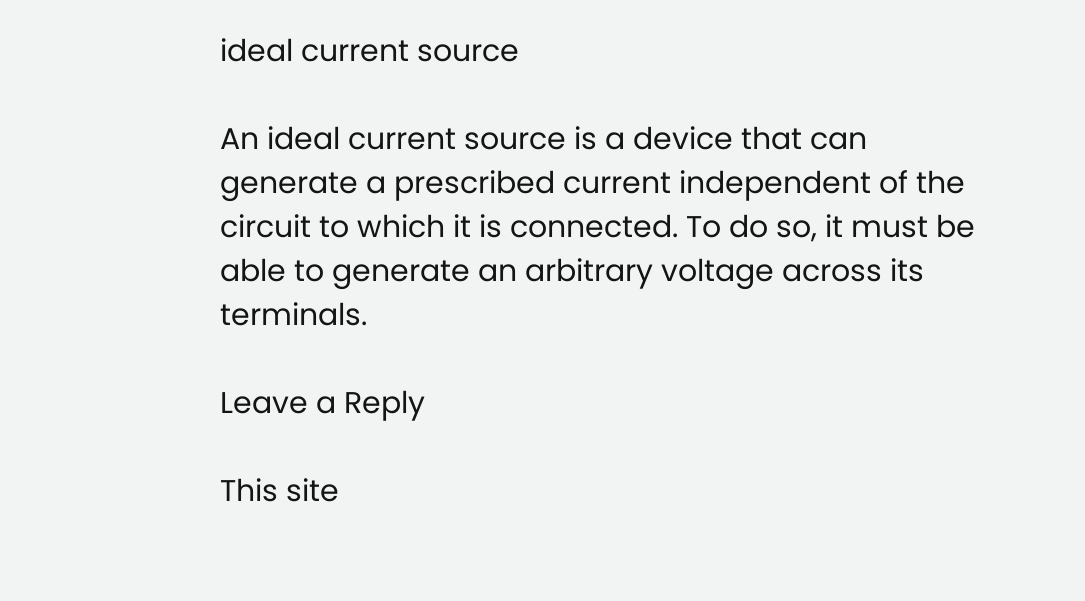ideal current source

An ideal current source is a device that can generate a prescribed current independent of the circuit to which it is connected. To do so, it must be able to generate an arbitrary voltage across its terminals.

Leave a Reply

This site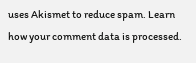uses Akismet to reduce spam. Learn how your comment data is processed.